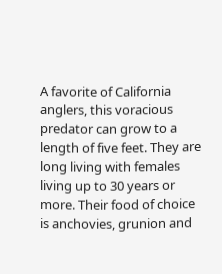A favorite of California anglers, this voracious predator can grow to a length of five feet. They are long living with females living up to 30 years or more. Their food of choice is anchovies, grunion and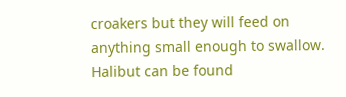croakers but they will feed on anything small enough to swallow. Halibut can be found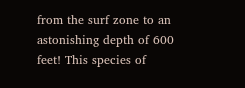from the surf zone to an astonishing depth of 600 feet! This species of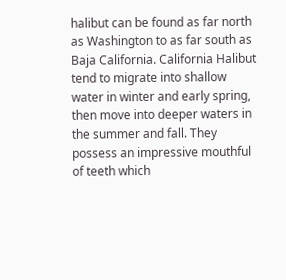halibut can be found as far north as Washington to as far south as Baja California. California Halibut tend to migrate into shallow water in winter and early spring, then move into deeper waters in the summer and fall. They possess an impressive mouthful of teeth which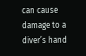can cause damage to a diver’s hand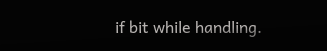if bit while handling.